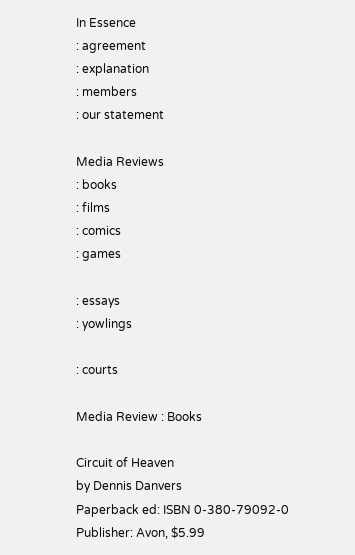In Essence
: agreement
: explanation
: members
: our statement

Media Reviews
: books
: films
: comics
: games

: essays
: yowlings

: courts

Media Review : Books

Circuit of Heaven
by Dennis Danvers
Paperback ed: ISBN 0-380-79092-0
Publisher: Avon, $5.99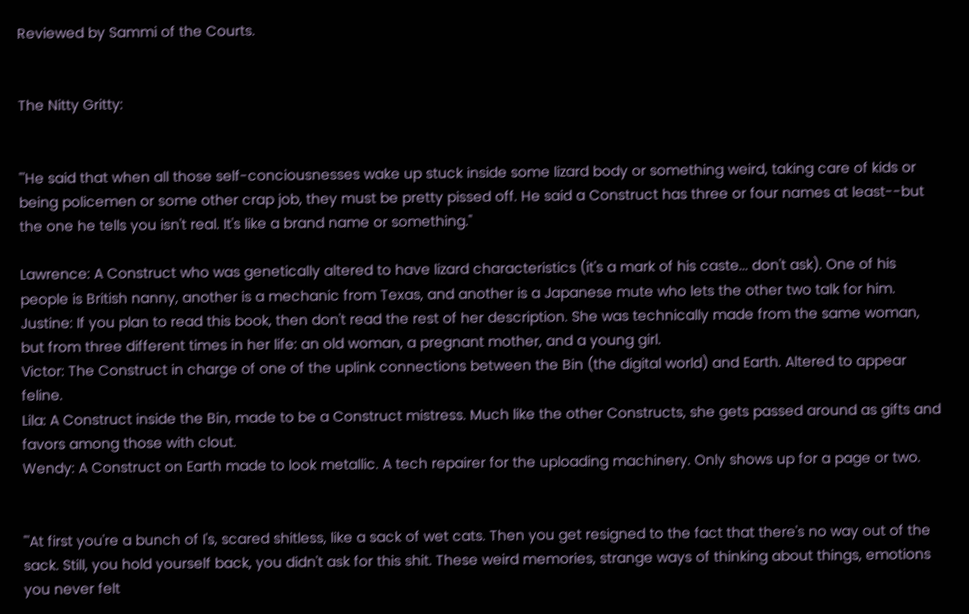Reviewed by Sammi of the Courts.


The Nitty Gritty:


"'He said that when all those self-conciousnesses wake up stuck inside some lizard body or something weird, taking care of kids or being policemen or some other crap job, they must be pretty pissed off. He said a Construct has three or four names at least--but the one he tells you isn't real. It's like a brand name or something."

Lawrence: A Construct who was genetically altered to have lizard characteristics (it's a mark of his caste... don't ask). One of his people is British nanny, another is a mechanic from Texas, and another is a Japanese mute who lets the other two talk for him.
Justine: If you plan to read this book, then don't read the rest of her description. She was technically made from the same woman, but from three different times in her life: an old woman, a pregnant mother, and a young girl.
Victor: The Construct in charge of one of the uplink connections between the Bin (the digital world) and Earth. Altered to appear feline.
Lila: A Construct inside the Bin, made to be a Construct mistress. Much like the other Constructs, she gets passed around as gifts and favors among those with clout.
Wendy: A Construct on Earth made to look metallic. A tech repairer for the uploading machinery. Only shows up for a page or two.


"'At first you're a bunch of I's, scared shitless, like a sack of wet cats. Then you get resigned to the fact that there's no way out of the sack. Still, you hold yourself back, you didn't ask for this shit. These weird memories, strange ways of thinking about things, emotions you never felt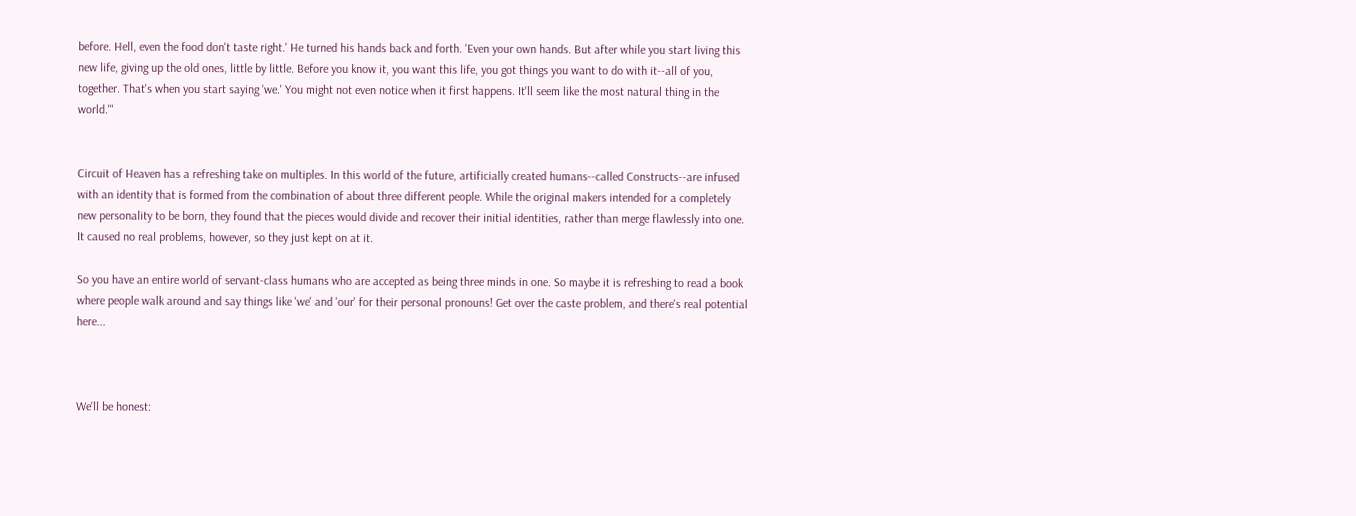before. Hell, even the food don't taste right.' He turned his hands back and forth. 'Even your own hands. But after while you start living this new life, giving up the old ones, little by little. Before you know it, you want this life, you got things you want to do with it--all of you, together. That's when you start saying 'we.' You might not even notice when it first happens. It'll seem like the most natural thing in the world.'"


Circuit of Heaven has a refreshing take on multiples. In this world of the future, artificially created humans--called Constructs--are infused with an identity that is formed from the combination of about three different people. While the original makers intended for a completely new personality to be born, they found that the pieces would divide and recover their initial identities, rather than merge flawlessly into one. It caused no real problems, however, so they just kept on at it.

So you have an entire world of servant-class humans who are accepted as being three minds in one. So maybe it is refreshing to read a book where people walk around and say things like 'we' and 'our' for their personal pronouns! Get over the caste problem, and there's real potential here...



We'll be honest: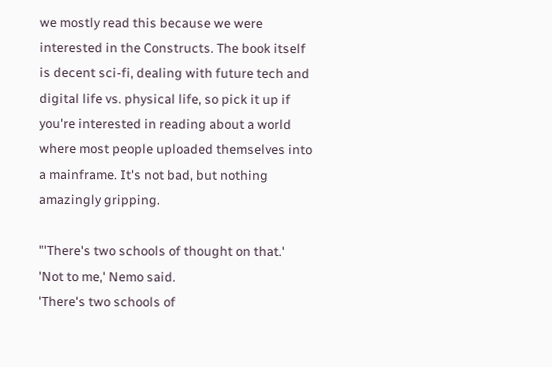we mostly read this because we were interested in the Constructs. The book itself is decent sci-fi, dealing with future tech and digital life vs. physical life, so pick it up if you're interested in reading about a world where most people uploaded themselves into a mainframe. It's not bad, but nothing amazingly gripping.

"'There's two schools of thought on that.'
'Not to me,' Nemo said.
'There's two schools of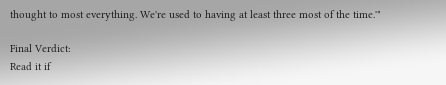thought to most everything. We're used to having at least three most of the time.'"

Final Verdict:
Read it if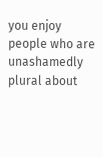you enjoy people who are unashamedly plural about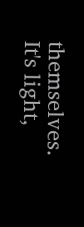themselves. It's light,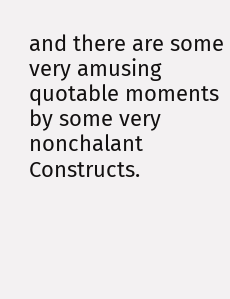and there are some very amusing quotable moments by some very nonchalant Constructs.